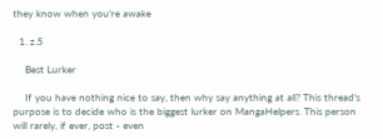they know when you're awake

  1. z.5

    Best Lurker

    If you have nothing nice to say, then why say anything at all? This thread's purpose is to decide who is the biggest lurker on MangaHelpers. This person will rarely, if ever, post - even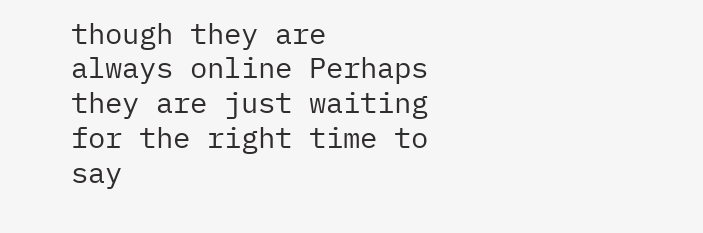though they are always online Perhaps they are just waiting for the right time to say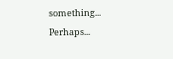something... Perhaps...